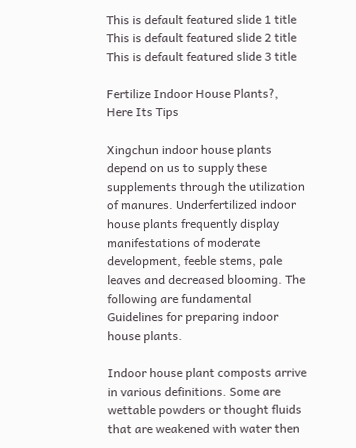This is default featured slide 1 title
This is default featured slide 2 title
This is default featured slide 3 title

Fertilize Indoor House Plants?, Here Its Tips

Xingchun indoor house plants depend on us to supply these supplements through the utilization of manures. Underfertilized indoor house plants frequently display manifestations of moderate development, feeble stems, pale leaves and decreased blooming. The following are fundamental Guidelines for preparing indoor house plants.

Indoor house plant composts arrive in various definitions. Some are wettable powders or thought fluids that are weakened with water then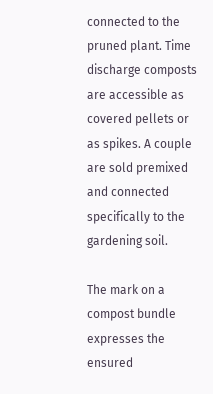connected to the pruned plant. Time discharge composts are accessible as covered pellets or as spikes. A couple are sold premixed and connected specifically to the gardening soil.

The mark on a compost bundle expresses the ensured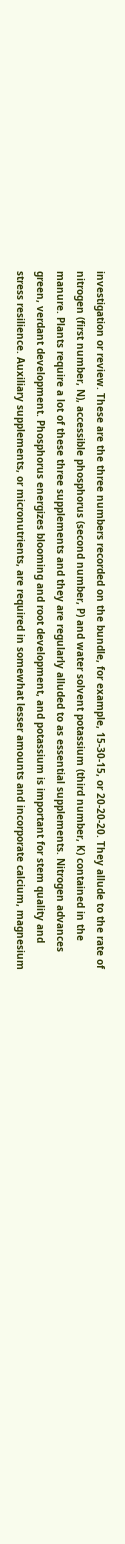investigation or review. These are the three numbers recorded on the bundle, for example, 15-30-15, or 20-20-20. They allude to the rate of nitrogen (first number, N), accessible phosphorus (second number, P) and water solvent potassium (third number, K) contained in the manure. Plants require a lot of these three supplements and they are regularly alluded to as essential supplements. Nitrogen advances green, verdant development. Phosphorus energizes blooming and root development, and potassium is important for stem quality and stress resilience. Auxiliary supplements, or micronutrients, are required in somewhat lesser amounts and incorporate calcium, magnesium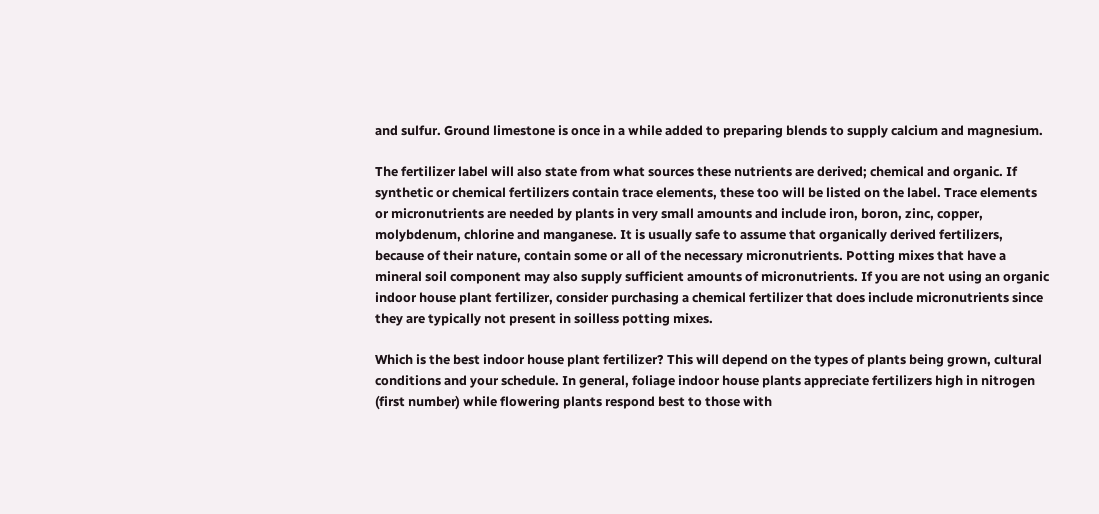and sulfur. Ground limestone is once in a while added to preparing blends to supply calcium and magnesium.

The fertilizer label will also state from what sources these nutrients are derived; chemical and organic. If synthetic or chemical fertilizers contain trace elements, these too will be listed on the label. Trace elements or micronutrients are needed by plants in very small amounts and include iron, boron, zinc, copper, molybdenum, chlorine and manganese. It is usually safe to assume that organically derived fertilizers, because of their nature, contain some or all of the necessary micronutrients. Potting mixes that have a mineral soil component may also supply sufficient amounts of micronutrients. If you are not using an organic indoor house plant fertilizer, consider purchasing a chemical fertilizer that does include micronutrients since they are typically not present in soilless potting mixes.

Which is the best indoor house plant fertilizer? This will depend on the types of plants being grown, cultural conditions and your schedule. In general, foliage indoor house plants appreciate fertilizers high in nitrogen (first number) while flowering plants respond best to those with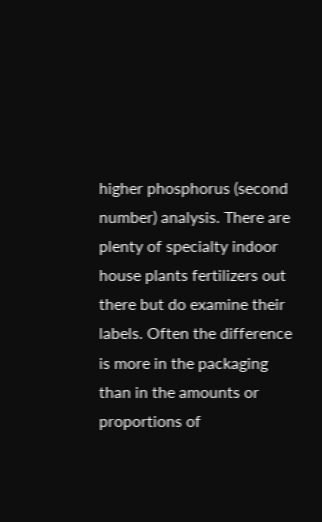higher phosphorus (second number) analysis. There are plenty of specialty indoor house plants fertilizers out there but do examine their labels. Often the difference is more in the packaging than in the amounts or proportions of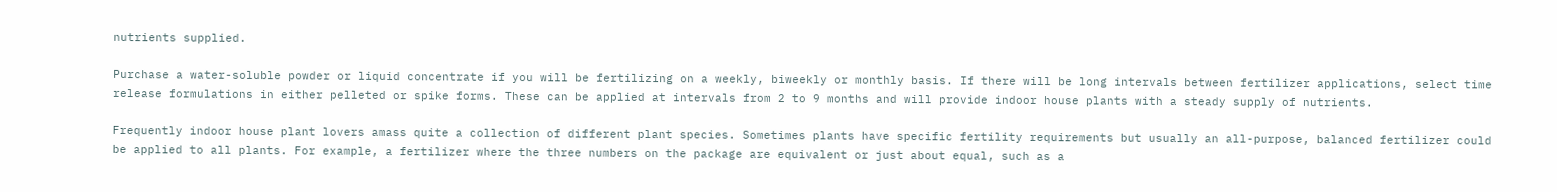nutrients supplied.

Purchase a water-soluble powder or liquid concentrate if you will be fertilizing on a weekly, biweekly or monthly basis. If there will be long intervals between fertilizer applications, select time release formulations in either pelleted or spike forms. These can be applied at intervals from 2 to 9 months and will provide indoor house plants with a steady supply of nutrients.

Frequently indoor house plant lovers amass quite a collection of different plant species. Sometimes plants have specific fertility requirements but usually an all-purpose, balanced fertilizer could be applied to all plants. For example, a fertilizer where the three numbers on the package are equivalent or just about equal, such as a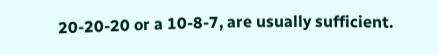20-20-20 or a 10-8-7, are usually sufficient.